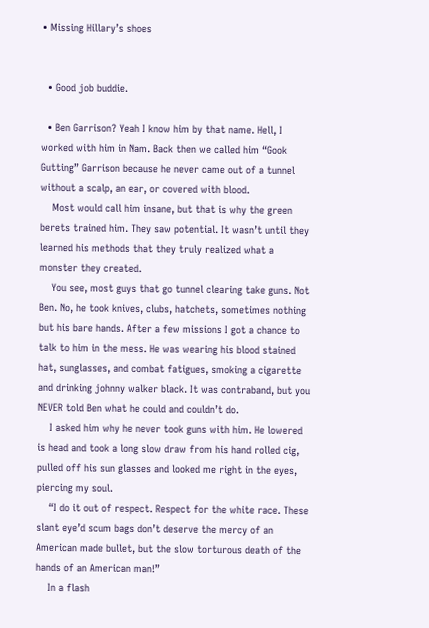• Missing Hillary’s shoes


  • Good job buddie.

  • Ben Garrison? Yeah I know him by that name. Hell, I worked with him in Nam. Back then we called him “Gook Gutting” Garrison because he never came out of a tunnel without a scalp, an ear, or covered with blood.
    Most would call him insane, but that is why the green berets trained him. They saw potential. It wasn’t until they learned his methods that they truly realized what a monster they created.
    You see, most guys that go tunnel clearing take guns. Not Ben. No, he took knives, clubs, hatchets, sometimes nothing but his bare hands. After a few missions I got a chance to talk to him in the mess. He was wearing his blood stained hat, sunglasses, and combat fatigues, smoking a cigarette and drinking johnny walker black. It was contraband, but you NEVER told Ben what he could and couldn’t do.
    I asked him why he never took guns with him. He lowered is head and took a long slow draw from his hand rolled cig, pulled off his sun glasses and looked me right in the eyes, piercing my soul.
    “I do it out of respect. Respect for the white race. These slant eye’d scum bags don’t deserve the mercy of an American made bullet, but the slow torturous death of the hands of an American man!”
    In a flash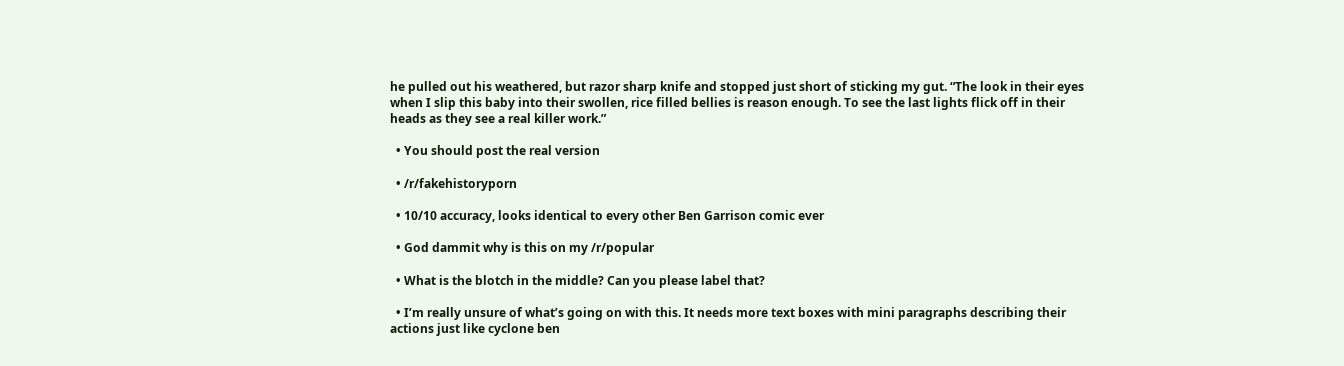he pulled out his weathered, but razor sharp knife and stopped just short of sticking my gut. “The look in their eyes when I slip this baby into their swollen, rice filled bellies is reason enough. To see the last lights flick off in their heads as they see a real killer work.”

  • You should post the real version

  • /r/fakehistoryporn

  • 10/10 accuracy, looks identical to every other Ben Garrison comic ever

  • God dammit why is this on my /r/popular

  • What is the blotch in the middle? Can you please label that?

  • I’m really unsure of what’s going on with this. It needs more text boxes with mini paragraphs describing their actions just like cyclone ben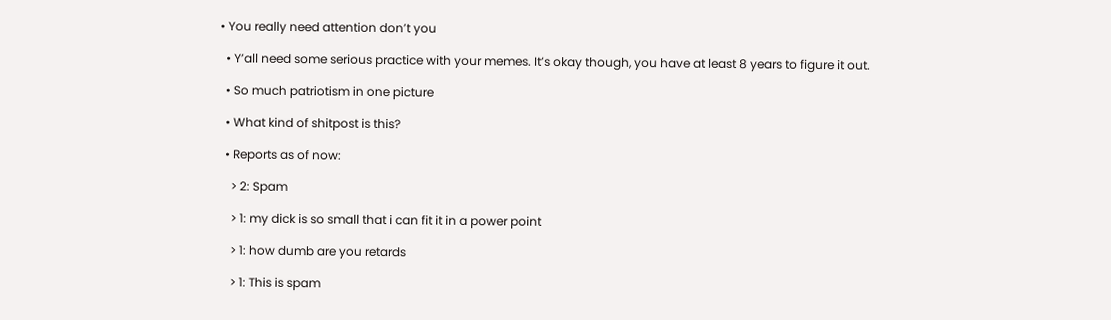• You really need attention don’t you

  • Y’all need some serious practice with your memes. It’s okay though, you have at least 8 years to figure it out.

  • So much patriotism in one picture

  • What kind of shitpost is this?

  • Reports as of now:

    > 2: Spam

    > 1: my dick is so small that i can fit it in a power point

    > 1: how dumb are you retards

    > 1: This is spam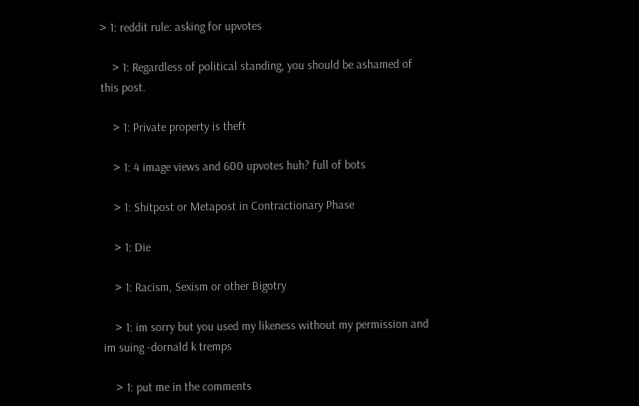> 1: reddit rule: asking for upvotes

    > 1: Regardless of political standing, you should be ashamed of this post.

    > 1: Private property is theft

    > 1: 4 image views and 600 upvotes huh? full of bots

    > 1: Shitpost or Metapost in Contractionary Phase

    > 1: Die

    > 1: Racism, Sexism or other Bigotry

    > 1: im sorry but you used my likeness without my permission and im suing -dornald k tremps

    > 1: put me in the comments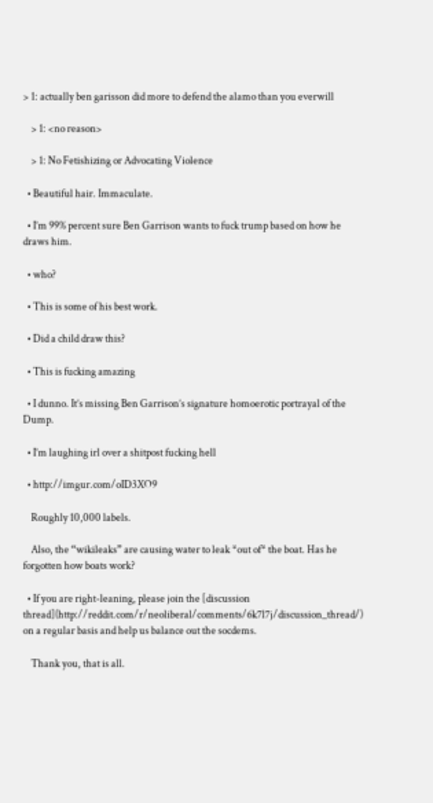> 1: actually ben garisson did more to defend the alamo than you everwill

    > 1: <no reason>

    > 1: No Fetishizing or Advocating Violence

  • Beautiful hair. Immaculate.

  • I’m 99% percent sure Ben Garrison wants to fuck trump based on how he draws him.

  • who?

  • This is some of his best work.

  • Did a child draw this?

  • This is fucking amazing

  • I dunno. It’s missing Ben Garrison’s signature homoerotic portrayal of the Dump.

  • I’m laughing irl over a shitpost fucking hell

  • http://imgur.com/oID3XO9

    Roughly 10,000 labels.

    Also, the “wikileaks” are causing water to leak *out of* the boat. Has he forgotten how boats work?

  • If you are right-leaning, please join the [discussion thread](http://reddit.com/r/neoliberal/comments/6k7l7j/discussion_thread/) on a regular basis and help us balance out the socdems.

    Thank you, that is all.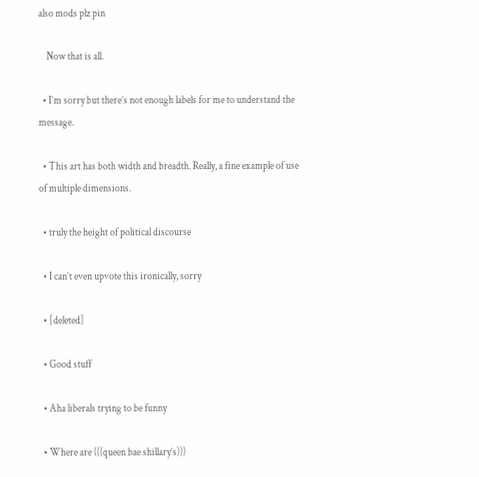also mods plz pin

    Now that is all.

  • I’m sorry but there’s not enough labels for me to understand the message.

  • This art has both width and breadth. Really, a fine example of use of multiple dimensions.

  • truly the height of political discourse

  • I can’t even upvote this ironically, sorry

  • [deleted]

  • Good stuff

  • Aha liberals trying to be funny

  • Where are (((queen bae shillary’s)))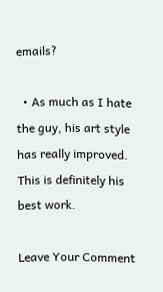emails?

  • As much as I hate the guy, his art style has really improved. This is definitely his best work.

Leave Your Comment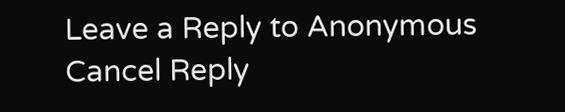Leave a Reply to Anonymous Cancel Reply